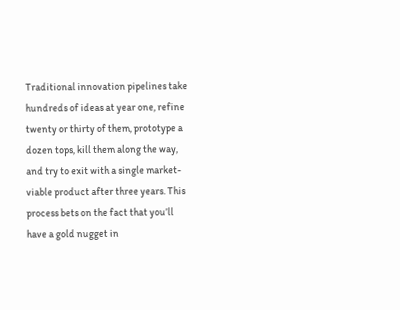Traditional innovation pipelines take hundreds of ideas at year one, refine twenty or thirty of them, prototype a dozen tops, kill them along the way, and try to exit with a single market-viable product after three years. This process bets on the fact that you’ll have a gold nugget in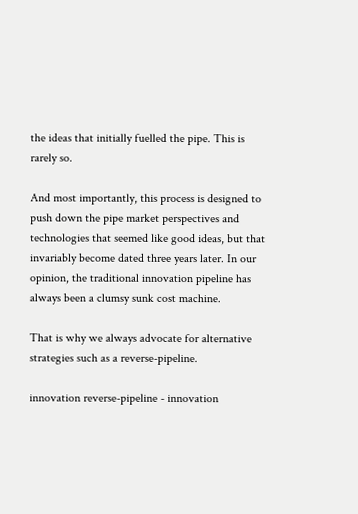the ideas that initially fuelled the pipe. This is rarely so.

And most importantly, this process is designed to push down the pipe market perspectives and technologies that seemed like good ideas, but that invariably become dated three years later. In our opinion, the traditional innovation pipeline has always been a clumsy sunk cost machine.

That is why we always advocate for alternative strategies such as a reverse-pipeline.

innovation reverse-pipeline - innovation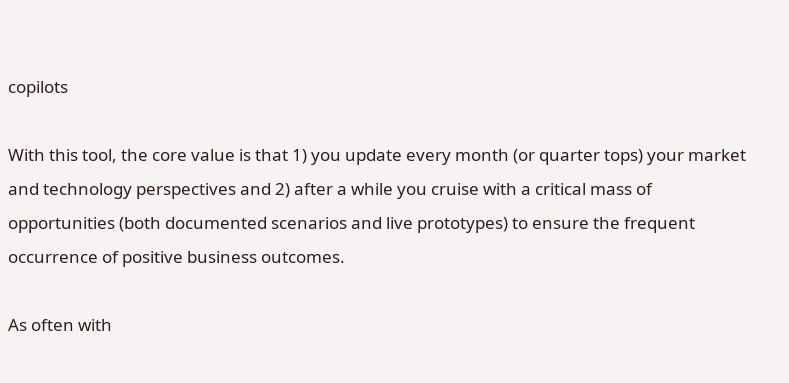copilots

With this tool, the core value is that 1) you update every month (or quarter tops) your market and technology perspectives and 2) after a while you cruise with a critical mass of opportunities (both documented scenarios and live prototypes) to ensure the frequent occurrence of positive business outcomes.

As often with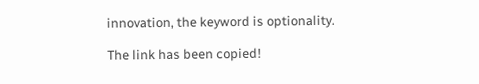innovation, the keyword is optionality.

The link has been copied!